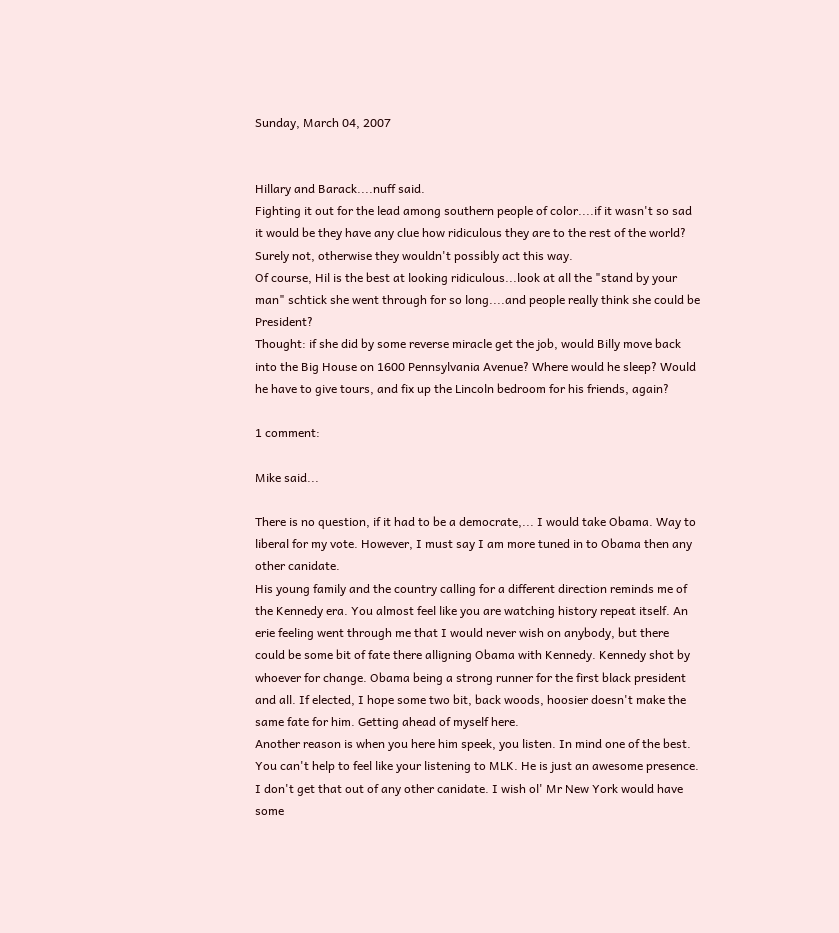Sunday, March 04, 2007


Hillary and Barack....nuff said.
Fighting it out for the lead among southern people of color....if it wasn't so sad it would be they have any clue how ridiculous they are to the rest of the world? Surely not, otherwise they wouldn't possibly act this way.
Of course, Hil is the best at looking ridiculous...look at all the "stand by your man" schtick she went through for so long....and people really think she could be President?
Thought: if she did by some reverse miracle get the job, would Billy move back into the Big House on 1600 Pennsylvania Avenue? Where would he sleep? Would he have to give tours, and fix up the Lincoln bedroom for his friends, again?

1 comment:

Mike said...

There is no question, if it had to be a democrate,... I would take Obama. Way to liberal for my vote. However, I must say I am more tuned in to Obama then any other canidate.
His young family and the country calling for a different direction reminds me of the Kennedy era. You almost feel like you are watching history repeat itself. An erie feeling went through me that I would never wish on anybody, but there could be some bit of fate there alligning Obama with Kennedy. Kennedy shot by whoever for change. Obama being a strong runner for the first black president and all. If elected, I hope some two bit, back woods, hoosier doesn't make the same fate for him. Getting ahead of myself here.
Another reason is when you here him speek, you listen. In mind one of the best. You can't help to feel like your listening to MLK. He is just an awesome presence. I don't get that out of any other canidate. I wish ol' Mr New York would have some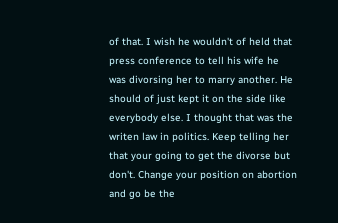of that. I wish he wouldn't of held that press conference to tell his wife he was divorsing her to marry another. He should of just kept it on the side like everybody else. I thought that was the writen law in politics. Keep telling her that your going to get the divorse but don't. Change your position on abortion and go be the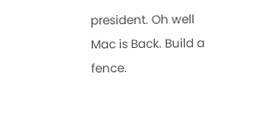president. Oh well Mac is Back. Build a fence.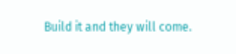Build it and they will come.